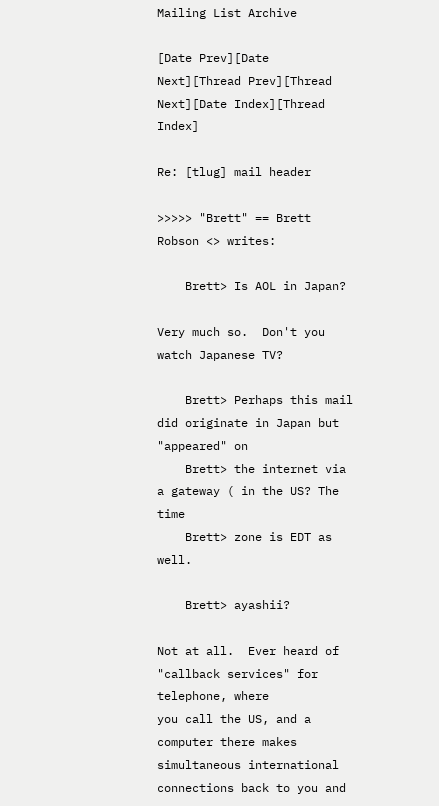Mailing List Archive

[Date Prev][Date Next][Thread Prev][Thread Next][Date Index][Thread Index]

Re: [tlug] mail header

>>>>> "Brett" == Brett Robson <> writes:

    Brett> Is AOL in Japan?

Very much so.  Don't you watch Japanese TV?

    Brett> Perhaps this mail did originate in Japan but "appeared" on
    Brett> the internet via a gateway ( in the US? The time
    Brett> zone is EDT as well.

    Brett> ayashii?

Not at all.  Ever heard of "callback services" for telephone, where
you call the US, and a computer there makes simultaneous international
connections back to you and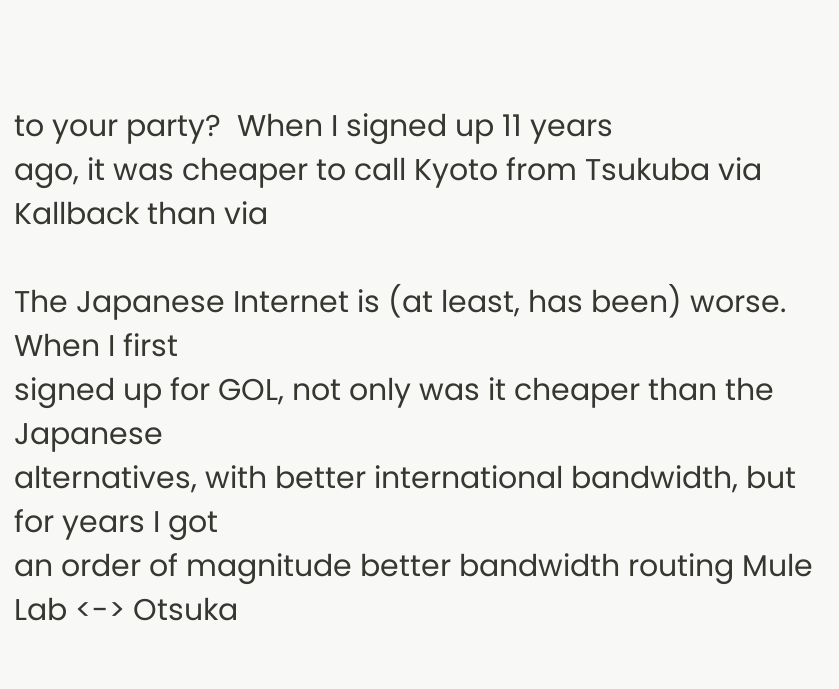to your party?  When I signed up 11 years
ago, it was cheaper to call Kyoto from Tsukuba via Kallback than via

The Japanese Internet is (at least, has been) worse.  When I first
signed up for GOL, not only was it cheaper than the Japanese
alternatives, with better international bandwidth, but for years I got
an order of magnitude better bandwidth routing Mule Lab <-> Otsuka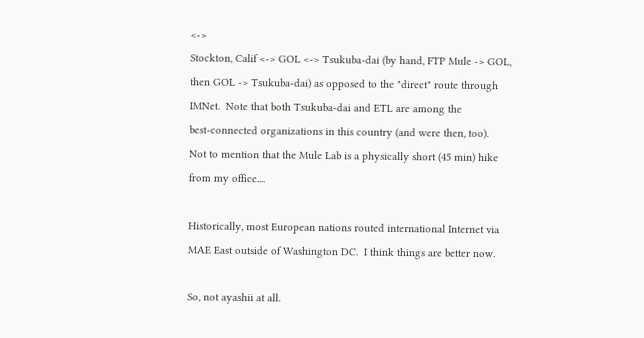<->
Stockton, Calif <-> GOL <-> Tsukuba-dai (by hand, FTP Mule -> GOL,
then GOL -> Tsukuba-dai) as opposed to the "direct" route through
IMNet.  Note that both Tsukuba-dai and ETL are among the
best-connected organizations in this country (and were then, too).
Not to mention that the Mule Lab is a physically short (45 min) hike
from my office....

Historically, most European nations routed international Internet via
MAE East outside of Washington DC.  I think things are better now.

So, not ayashii at all.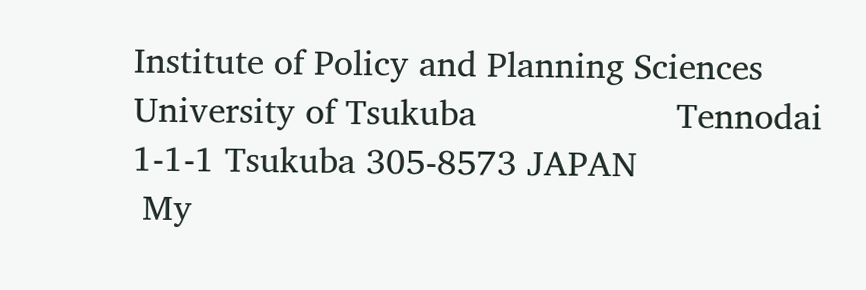Institute of Policy and Planning Sciences
University of Tsukuba                    Tennodai 1-1-1 Tsukuba 305-8573 JAPAN
 My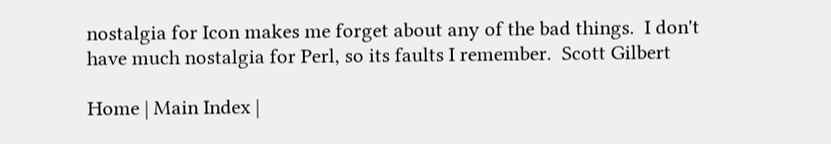nostalgia for Icon makes me forget about any of the bad things.  I don't
have much nostalgia for Perl, so its faults I remember.  Scott Gilbert

Home | Main Index |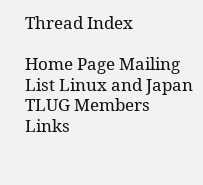Thread Index

Home Page Mailing List Linux and Japan TLUG Members Links